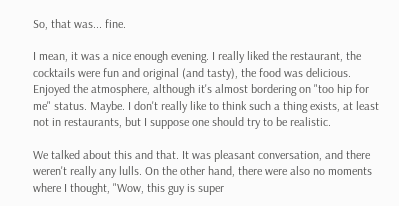So, that was... fine.

I mean, it was a nice enough evening. I really liked the restaurant, the cocktails were fun and original (and tasty), the food was delicious. Enjoyed the atmosphere, although it's almost bordering on "too hip for me" status. Maybe. I don't really like to think such a thing exists, at least not in restaurants, but I suppose one should try to be realistic.

We talked about this and that. It was pleasant conversation, and there weren't really any lulls. On the other hand, there were also no moments where I thought, "Wow, this guy is super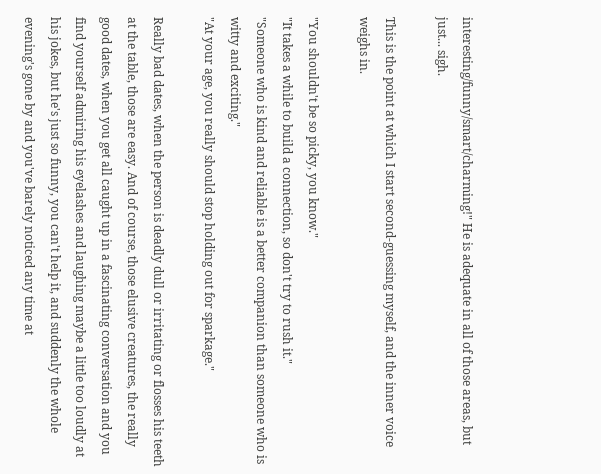interesting/funny/smart/charming!" He is adequate in all of those areas, but just... sigh.

This is the point at which I start second-guessing myself, and the inner voice weighs in.

"You shouldn't be so picky, you know."
"It takes a while to build a connection, so don't try to rush it."
"Someone who is kind and reliable is a better companion than someone who is witty and exciting."
"At your age, you really should stop holding out for sparkage."

Really bad dates, when the person is deadly dull or irritating or flosses his teeth at the table, those are easy. And of course, those elusive creatures, the really good dates, when you get all caught up in a fascinating conversation and you find yourself admiring his eyelashes and laughing maybe a little too loudly at his jokes, but he's just so funny, you can't help it, and suddenly the whole evening's gone by and you've barely noticed any time at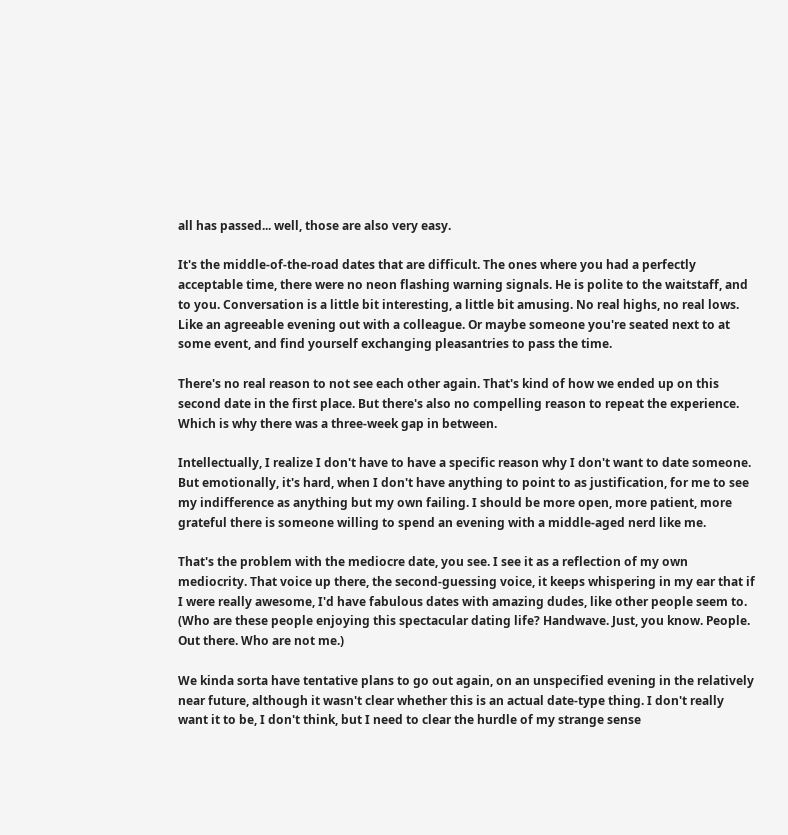all has passed... well, those are also very easy.

It's the middle-of-the-road dates that are difficult. The ones where you had a perfectly acceptable time, there were no neon flashing warning signals. He is polite to the waitstaff, and to you. Conversation is a little bit interesting, a little bit amusing. No real highs, no real lows. Like an agreeable evening out with a colleague. Or maybe someone you're seated next to at some event, and find yourself exchanging pleasantries to pass the time.

There's no real reason to not see each other again. That's kind of how we ended up on this second date in the first place. But there's also no compelling reason to repeat the experience. Which is why there was a three-week gap in between.

Intellectually, I realize I don't have to have a specific reason why I don't want to date someone. But emotionally, it's hard, when I don't have anything to point to as justification, for me to see my indifference as anything but my own failing. I should be more open, more patient, more grateful there is someone willing to spend an evening with a middle-aged nerd like me.

That's the problem with the mediocre date, you see. I see it as a reflection of my own mediocrity. That voice up there, the second-guessing voice, it keeps whispering in my ear that if I were really awesome, I'd have fabulous dates with amazing dudes, like other people seem to. (Who are these people enjoying this spectacular dating life? Handwave. Just, you know. People. Out there. Who are not me.)

We kinda sorta have tentative plans to go out again, on an unspecified evening in the relatively near future, although it wasn't clear whether this is an actual date-type thing. I don't really want it to be, I don't think, but I need to clear the hurdle of my strange sense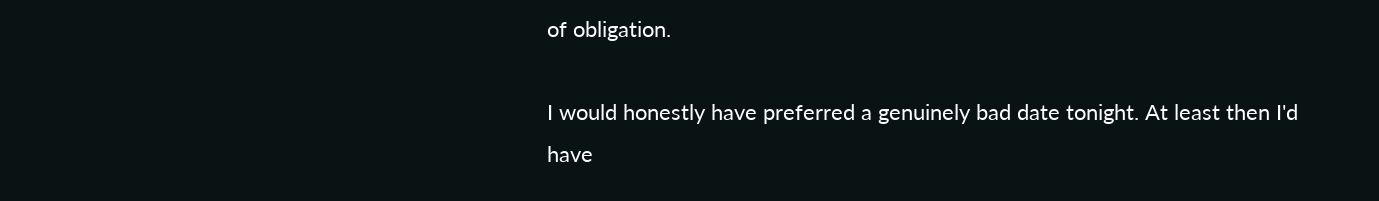of obligation.

I would honestly have preferred a genuinely bad date tonight. At least then I'd have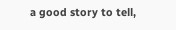a good story to tell,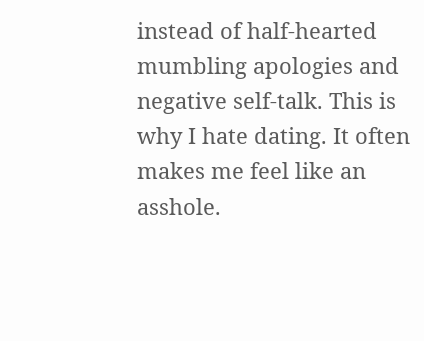instead of half-hearted mumbling apologies and negative self-talk. This is why I hate dating. It often makes me feel like an asshole.